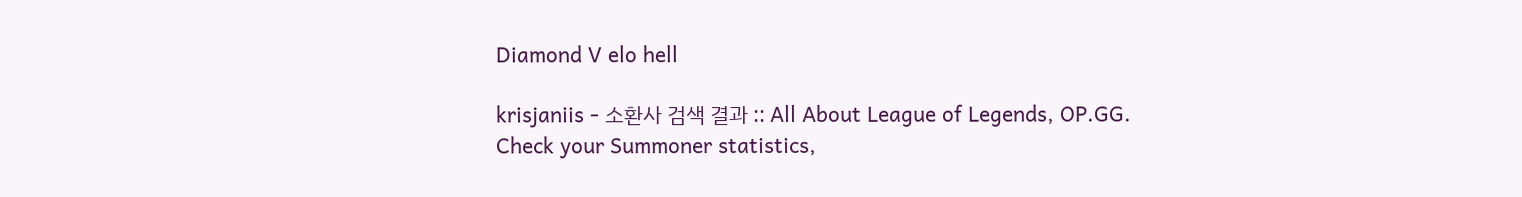Diamond V elo hell

krisjaniis - 소환사 검색 결과 :: All About League of Legends, OP.GG.
Check your Summoner statistics,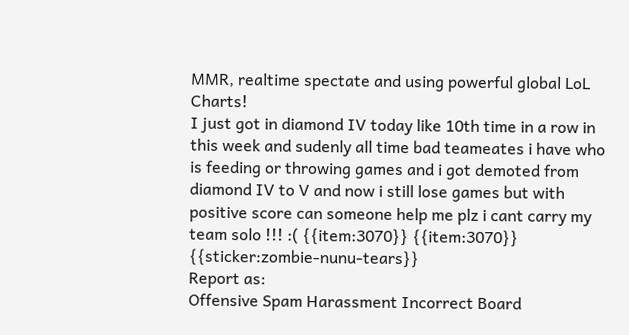MMR, realtime spectate and using powerful global LoL Charts!
I just got in diamond IV today like 10th time in a row in this week and sudenly all time bad teameates i have who is feeding or throwing games and i got demoted from diamond IV to V and now i still lose games but with positive score can someone help me plz i cant carry my team solo !!! :( {{item:3070}} {{item:3070}} {{sticker:zombie-nunu-tears}}
Report as:
Offensive Spam Harassment Incorrect Board